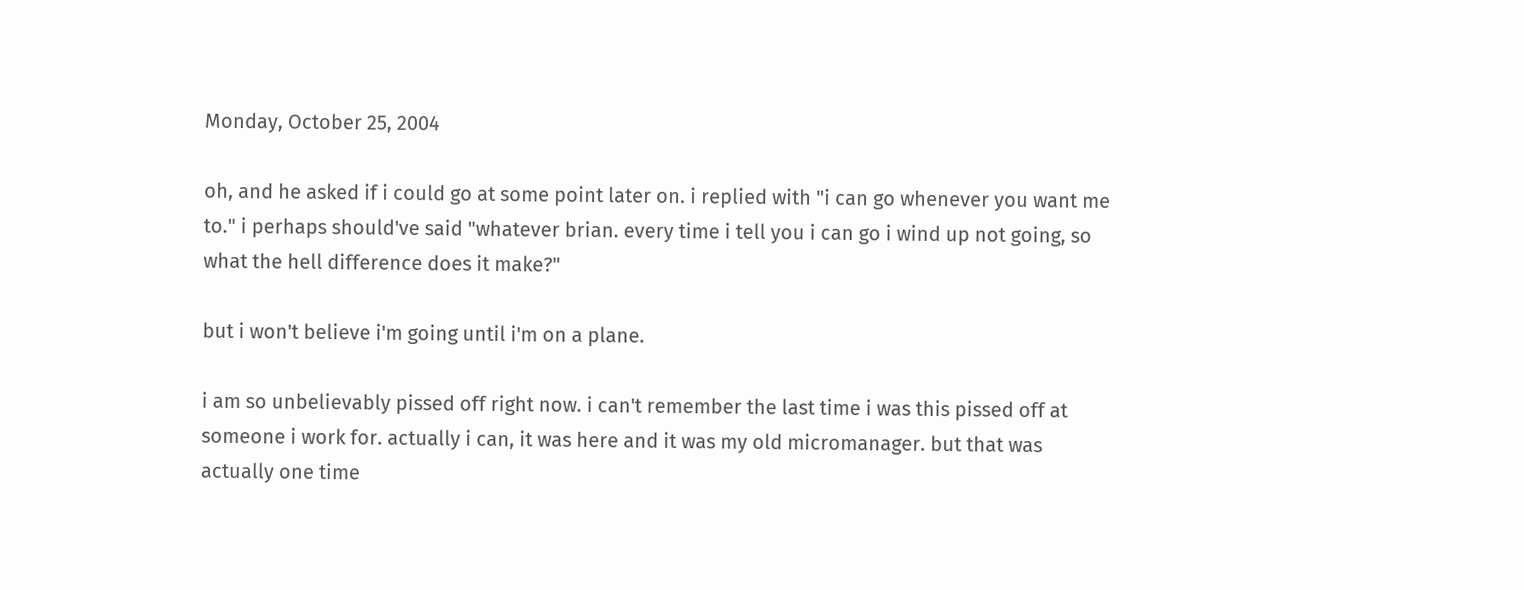Monday, October 25, 2004

oh, and he asked if i could go at some point later on. i replied with "i can go whenever you want me to." i perhaps should've said "whatever brian. every time i tell you i can go i wind up not going, so what the hell difference does it make?"

but i won't believe i'm going until i'm on a plane.

i am so unbelievably pissed off right now. i can't remember the last time i was this pissed off at someone i work for. actually i can, it was here and it was my old micromanager. but that was actually one time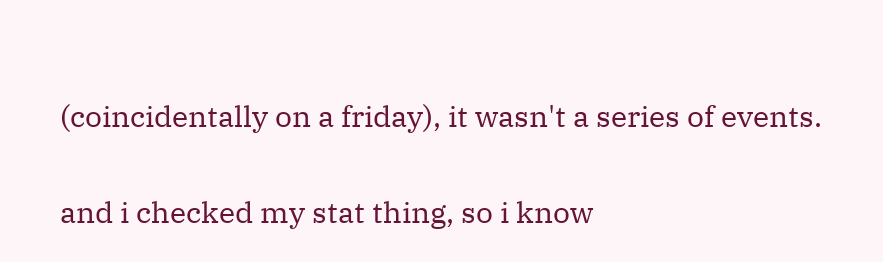(coincidentally on a friday), it wasn't a series of events.

and i checked my stat thing, so i know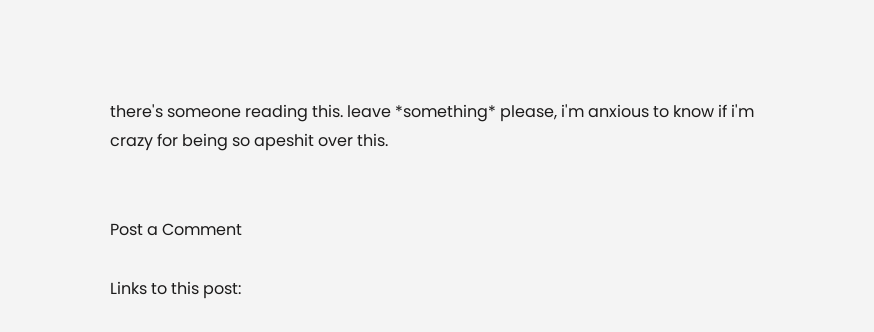there's someone reading this. leave *something* please, i'm anxious to know if i'm crazy for being so apeshit over this.


Post a Comment

Links to this post: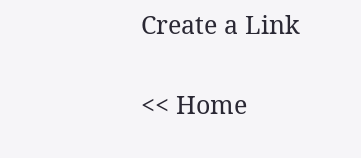Create a Link

<< Home